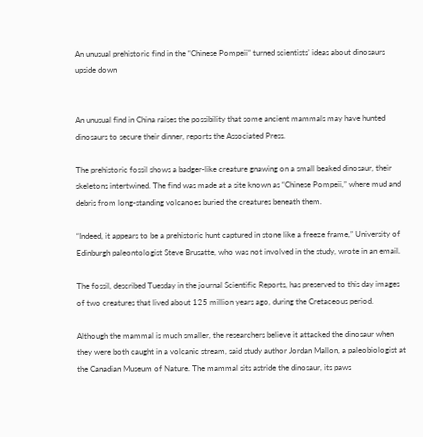An unusual prehistoric find in the “Chinese Pompeii” turned scientists’ ideas about dinosaurs upside down


An unusual find in China raises the possibility that some ancient mammals may have hunted dinosaurs to secure their dinner, reports the Associated Press.

The prehistoric fossil shows a badger-like creature gnawing on a small beaked dinosaur, their skeletons intertwined. The find was made at a site known as “Chinese Pompeii,” where mud and debris from long-standing volcanoes buried the creatures beneath them.

“Indeed, it appears to be a prehistoric hunt captured in stone like a freeze frame,” University of Edinburgh paleontologist Steve Brusatte, who was not involved in the study, wrote in an email.

The fossil, described Tuesday in the journal Scientific Reports, has preserved to this day images of two creatures that lived about 125 million years ago, during the Cretaceous period.

Although the mammal is much smaller, the researchers believe it attacked the dinosaur when they were both caught in a volcanic stream, said study author Jordan Mallon, a paleobiologist at the Canadian Museum of Nature. The mammal sits astride the dinosaur, its paws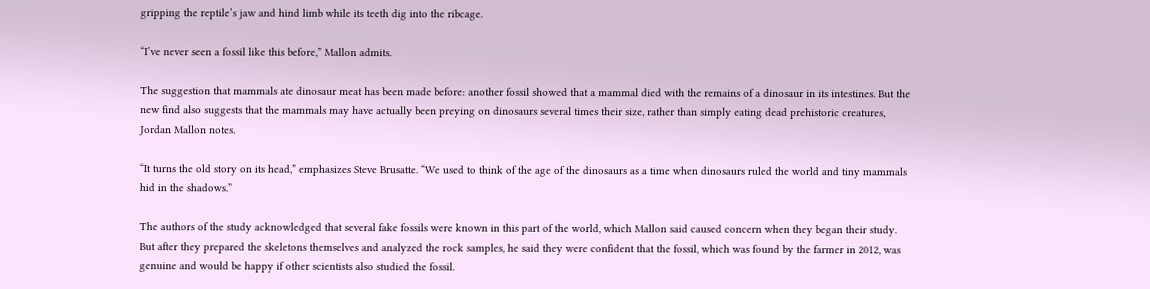gripping the reptile’s jaw and hind limb while its teeth dig into the ribcage.

“I’ve never seen a fossil like this before,” Mallon admits.

The suggestion that mammals ate dinosaur meat has been made before: another fossil showed that a mammal died with the remains of a dinosaur in its intestines. But the new find also suggests that the mammals may have actually been preying on dinosaurs several times their size, rather than simply eating dead prehistoric creatures, Jordan Mallon notes.

“It turns the old story on its head,” emphasizes Steve Brusatte. “We used to think of the age of the dinosaurs as a time when dinosaurs ruled the world and tiny mammals hid in the shadows.”

The authors of the study acknowledged that several fake fossils were known in this part of the world, which Mallon said caused concern when they began their study. But after they prepared the skeletons themselves and analyzed the rock samples, he said they were confident that the fossil, which was found by the farmer in 2012, was genuine and would be happy if other scientists also studied the fossil.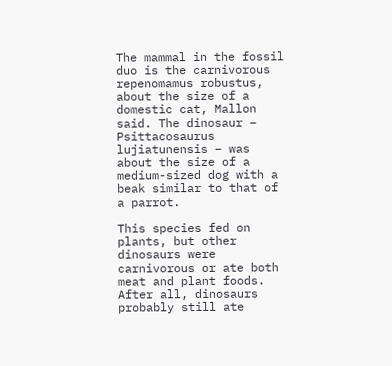The mammal in the fossil duo is the carnivorous repenomamus robustus, about the size of a domestic cat, Mallon said. The dinosaur – Psittacosaurus lujiatunensis – was about the size of a medium-sized dog with a beak similar to that of a parrot.

This species fed on plants, but other dinosaurs were carnivorous or ate both meat and plant foods. After all, dinosaurs probably still ate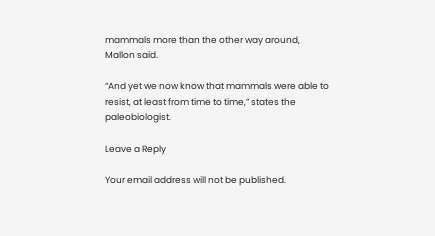mammals more than the other way around, Mallon said.

“And yet we now know that mammals were able to resist, at least from time to time,” states the paleobiologist.

Leave a Reply

Your email address will not be published.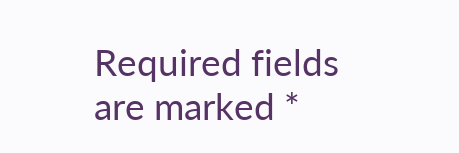Required fields are marked *